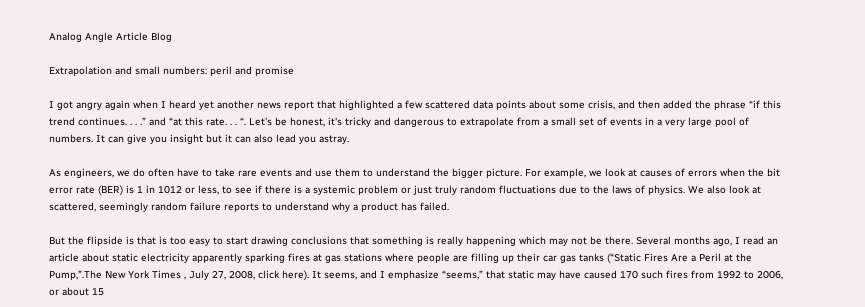Analog Angle Article Blog

Extrapolation and small numbers: peril and promise

I got angry again when I heard yet another news report that highlighted a few scattered data points about some crisis, and then added the phrase “if this trend continues. . . .” and “at this rate. . . “. Let's be honest, it's tricky and dangerous to extrapolate from a small set of events in a very large pool of numbers. It can give you insight but it can also lead you astray.

As engineers, we do often have to take rare events and use them to understand the bigger picture. For example, we look at causes of errors when the bit error rate (BER) is 1 in 1012 or less, to see if there is a systemic problem or just truly random fluctuations due to the laws of physics. We also look at scattered, seemingly random failure reports to understand why a product has failed.

But the flipside is that is too easy to start drawing conclusions that something is really happening which may not be there. Several months ago, I read an article about static electricity apparently sparking fires at gas stations where people are filling up their car gas tanks (“Static Fires Are a Peril at the Pump,”.The New York Times , July 27, 2008, click here). It seems, and I emphasize “seems,” that static may have caused 170 such fires from 1992 to 2006, or about 15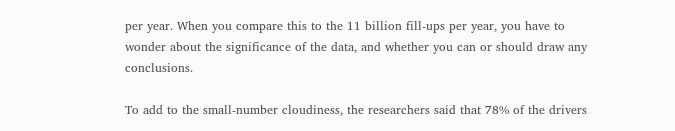per year. When you compare this to the 11 billion fill-ups per year, you have to wonder about the significance of the data, and whether you can or should draw any conclusions.

To add to the small-number cloudiness, the researchers said that 78% of the drivers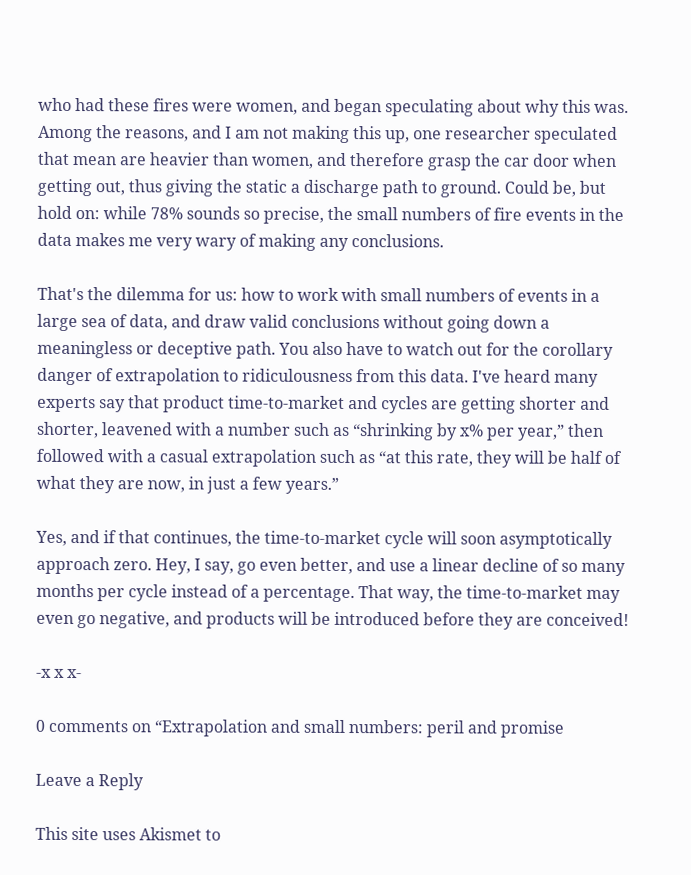who had these fires were women, and began speculating about why this was. Among the reasons, and I am not making this up, one researcher speculated that mean are heavier than women, and therefore grasp the car door when getting out, thus giving the static a discharge path to ground. Could be, but hold on: while 78% sounds so precise, the small numbers of fire events in the data makes me very wary of making any conclusions.

That's the dilemma for us: how to work with small numbers of events in a large sea of data, and draw valid conclusions without going down a meaningless or deceptive path. You also have to watch out for the corollary danger of extrapolation to ridiculousness from this data. I've heard many experts say that product time-to-market and cycles are getting shorter and shorter, leavened with a number such as “shrinking by x% per year,” then followed with a casual extrapolation such as “at this rate, they will be half of what they are now, in just a few years.”

Yes, and if that continues, the time-to-market cycle will soon asymptotically approach zero. Hey, I say, go even better, and use a linear decline of so many months per cycle instead of a percentage. That way, the time-to-market may even go negative, and products will be introduced before they are conceived!

-x x x-

0 comments on “Extrapolation and small numbers: peril and promise

Leave a Reply

This site uses Akismet to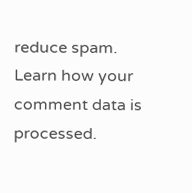reduce spam. Learn how your comment data is processed.